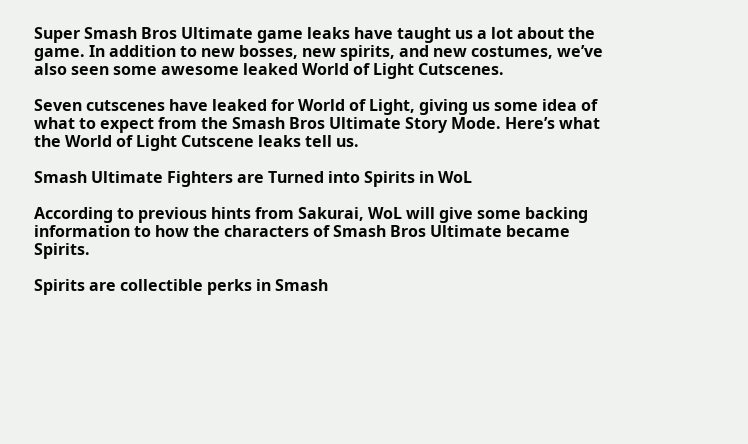Super Smash Bros Ultimate game leaks have taught us a lot about the game. In addition to new bosses, new spirits, and new costumes, we’ve also seen some awesome leaked World of Light Cutscenes.

Seven cutscenes have leaked for World of Light, giving us some idea of what to expect from the Smash Bros Ultimate Story Mode. Here’s what the World of Light Cutscene leaks tell us.

Smash Ultimate Fighters are Turned into Spirits in WoL

According to previous hints from Sakurai, WoL will give some backing information to how the characters of Smash Bros Ultimate became Spirits.

Spirits are collectible perks in Smash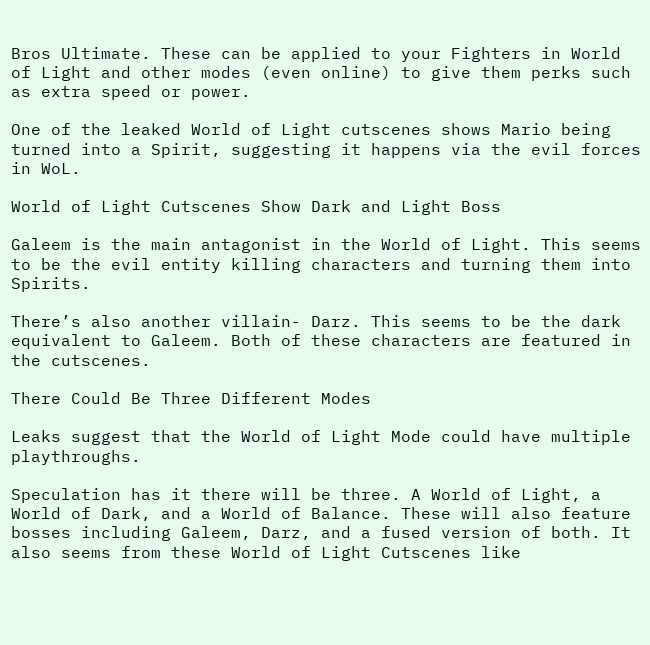Bros Ultimate. These can be applied to your Fighters in World of Light and other modes (even online) to give them perks such as extra speed or power.

One of the leaked World of Light cutscenes shows Mario being turned into a Spirit, suggesting it happens via the evil forces in WoL.

World of Light Cutscenes Show Dark and Light Boss

Galeem is the main antagonist in the World of Light. This seems to be the evil entity killing characters and turning them into Spirits.

There’s also another villain- Darz. This seems to be the dark equivalent to Galeem. Both of these characters are featured in the cutscenes.

There Could Be Three Different Modes

Leaks suggest that the World of Light Mode could have multiple playthroughs.

Speculation has it there will be three. A World of Light, a World of Dark, and a World of Balance. These will also feature bosses including Galeem, Darz, and a fused version of both. It also seems from these World of Light Cutscenes like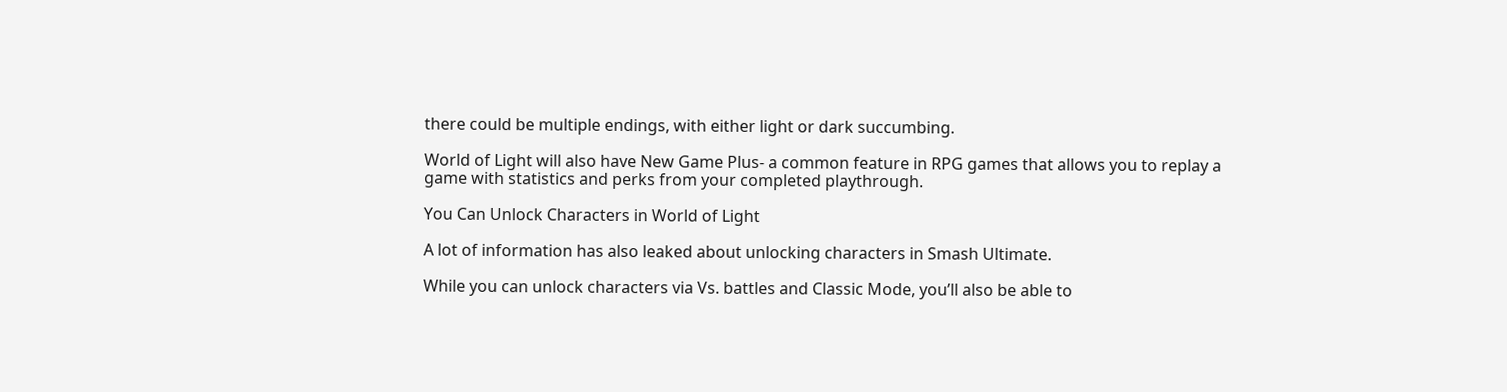there could be multiple endings, with either light or dark succumbing.

World of Light will also have New Game Plus- a common feature in RPG games that allows you to replay a game with statistics and perks from your completed playthrough.

You Can Unlock Characters in World of Light

A lot of information has also leaked about unlocking characters in Smash Ultimate.

While you can unlock characters via Vs. battles and Classic Mode, you’ll also be able to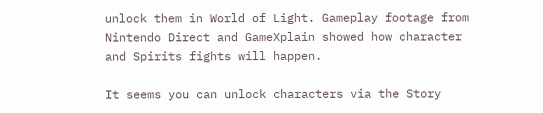unlock them in World of Light. Gameplay footage from Nintendo Direct and GameXplain showed how character and Spirits fights will happen.

It seems you can unlock characters via the Story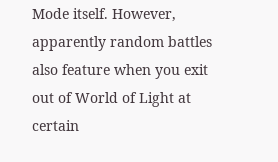Mode itself. However, apparently random battles also feature when you exit out of World of Light at certain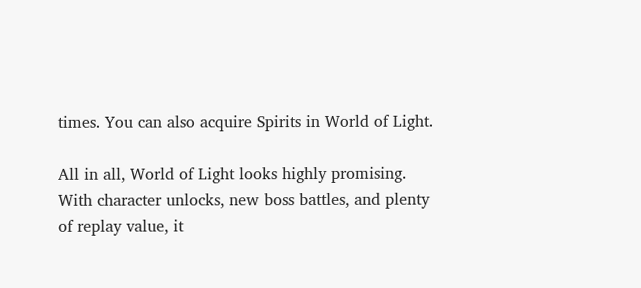times. You can also acquire Spirits in World of Light.

All in all, World of Light looks highly promising. With character unlocks, new boss battles, and plenty of replay value, it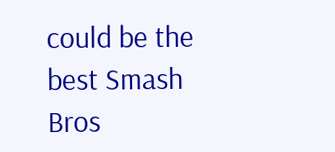could be the best Smash Bros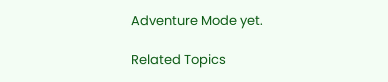Adventure Mode yet.

Related Topics